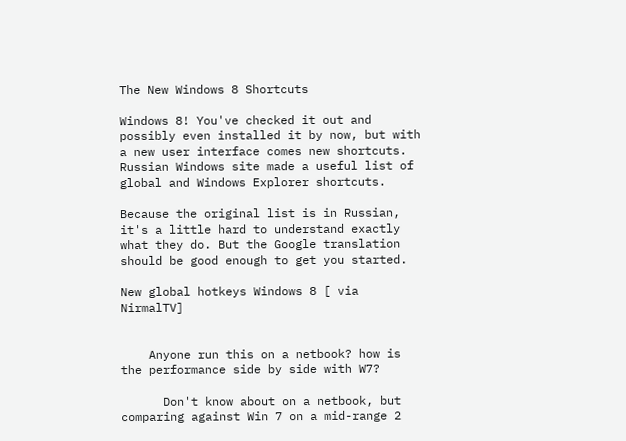The New Windows 8 Shortcuts

Windows 8! You've checked it out and possibly even installed it by now, but with a new user interface comes new shortcuts. Russian Windows site made a useful list of global and Windows Explorer shortcuts.

Because the original list is in Russian, it's a little hard to understand exactly what they do. But the Google translation should be good enough to get you started.

New global hotkeys Windows 8 [ via NirmalTV]


    Anyone run this on a netbook? how is the performance side by side with W7?

      Don't know about on a netbook, but comparing against Win 7 on a mid-range 2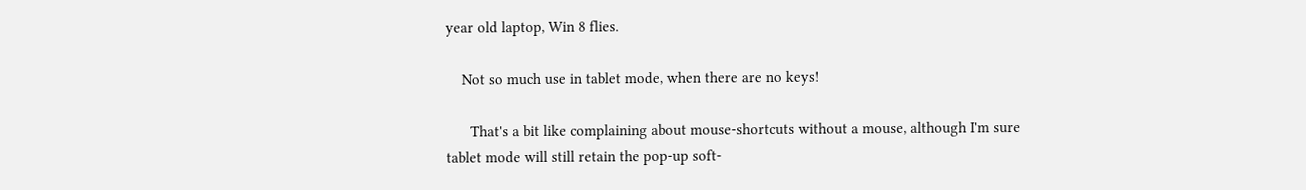year old laptop, Win 8 flies.

    Not so much use in tablet mode, when there are no keys!

      That's a bit like complaining about mouse-shortcuts without a mouse, although I'm sure tablet mode will still retain the pop-up soft-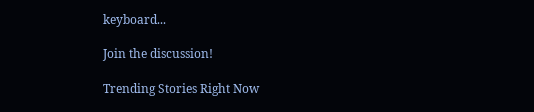keyboard...

Join the discussion!

Trending Stories Right Now